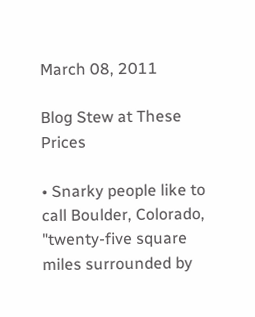March 08, 2011

Blog Stew at These Prices

• Snarky people like to call Boulder, Colorado, "twenty-five square miles surrounded by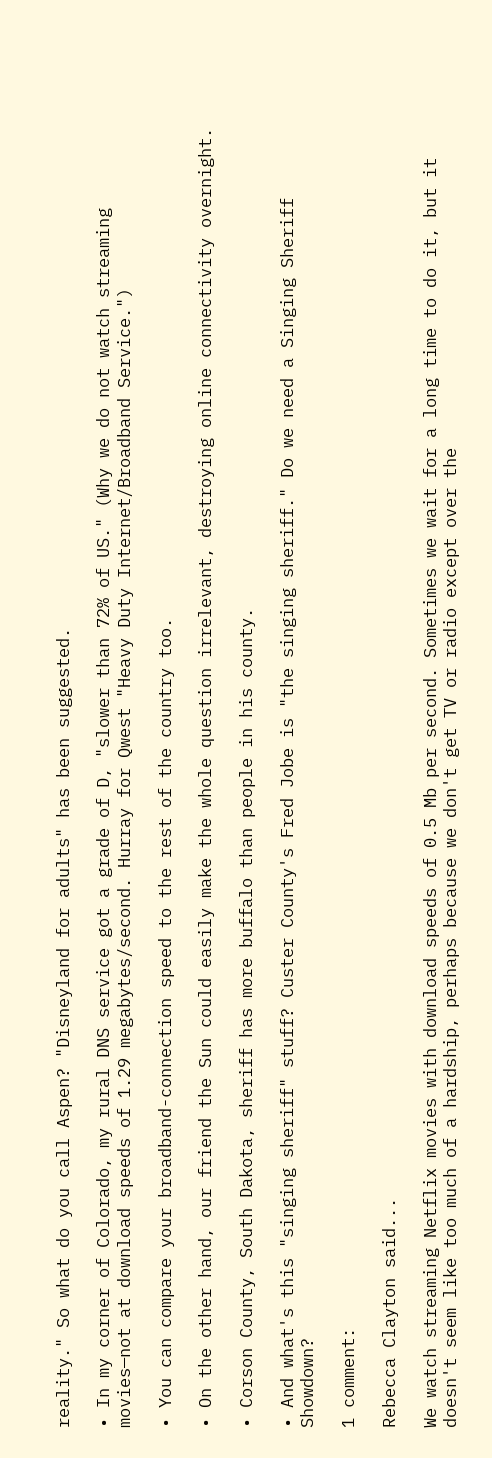reality." So what do you call Aspen? "Disneyland for adults" has been suggested.

• In my corner of Colorado, my rural DNS service got a grade of D, "slower than 72% of US." (Why we do not watch streaming movies—not at download speeds of 1.29 megabytes/second. Hurray for Qwest "Heavy Duty Internet/Broadband Service.")

• You can compare your broadband-connection speed to the rest of the country too.

• On the other hand, our friend the Sun could easily make the whole question irrelevant, destroying online connectivity overnight.

• Corson County, South Dakota, sheriff has more buffalo than people in his county.

• And what's this "singing sheriff" stuff? Custer County's Fred Jobe is "the singing sheriff." Do we need a Singing Sheriff Showdown?

1 comment:

Rebecca Clayton said...

We watch streaming Netflix movies with download speeds of 0.5 Mb per second. Sometimes we wait for a long time to do it, but it doesn't seem like too much of a hardship, perhaps because we don't get TV or radio except over the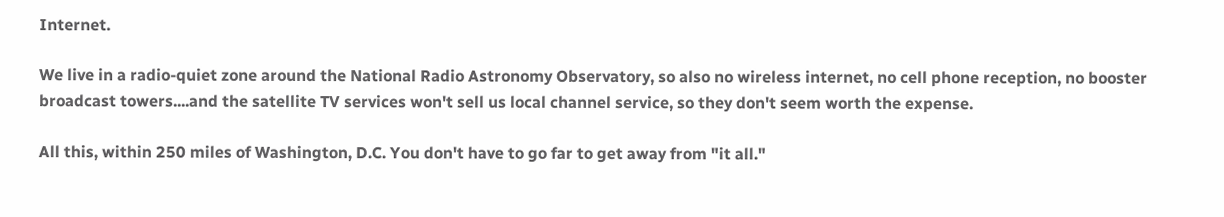Internet.

We live in a radio-quiet zone around the National Radio Astronomy Observatory, so also no wireless internet, no cell phone reception, no booster broadcast towers....and the satellite TV services won't sell us local channel service, so they don't seem worth the expense.

All this, within 250 miles of Washington, D.C. You don't have to go far to get away from "it all."